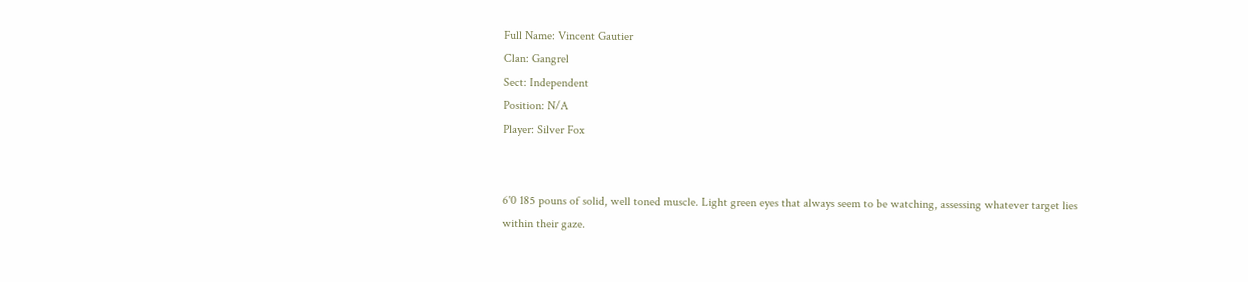Full Name: Vincent Gautier
Clan: Gangrel
Sect: Independent
Position: N/A
Player: Silver Fox


6'0 185 pouns of solid, well toned muscle. Light green eyes that always seem to be watching, assessing whatever target lies within their gaze.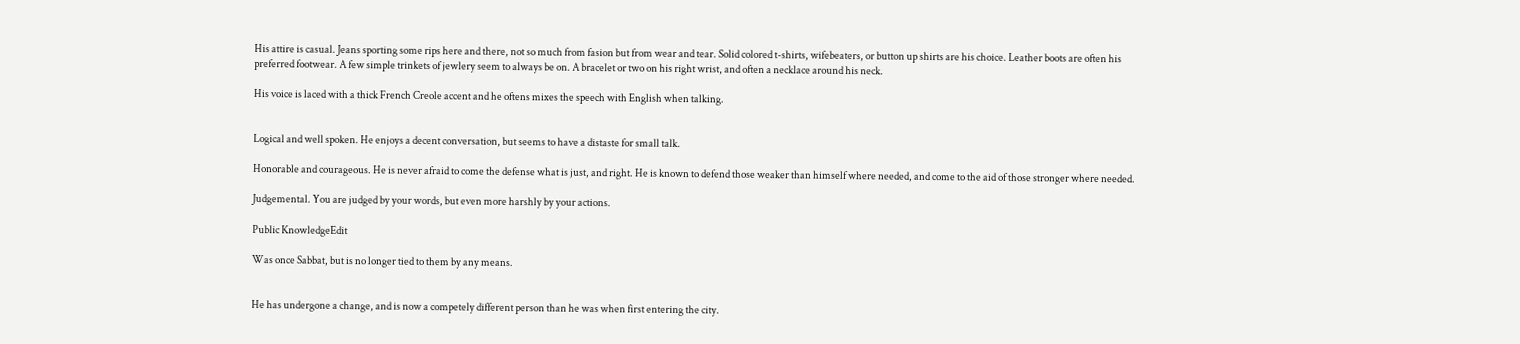His attire is casual. Jeans sporting some rips here and there, not so much from fasion but from wear and tear. Solid colored t-shirts, wifebeaters, or button up shirts are his choice. Leather boots are often his preferred footwear. A few simple trinkets of jewlery seem to always be on. A bracelet or two on his right wrist, and often a necklace around his neck.

His voice is laced with a thick French Creole accent and he oftens mixes the speech with English when talking.


Logical and well spoken. He enjoys a decent conversation, but seems to have a distaste for small talk.

Honorable and courageous. He is never afraid to come the defense what is just, and right. He is known to defend those weaker than himself where needed, and come to the aid of those stronger where needed.

Judgemental. You are judged by your words, but even more harshly by your actions.

Public KnowledgeEdit

Was once Sabbat, but is no longer tied to them by any means.


He has undergone a change, and is now a competely different person than he was when first entering the city.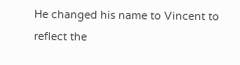He changed his name to Vincent to reflect the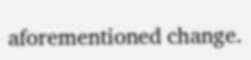aforementioned change.